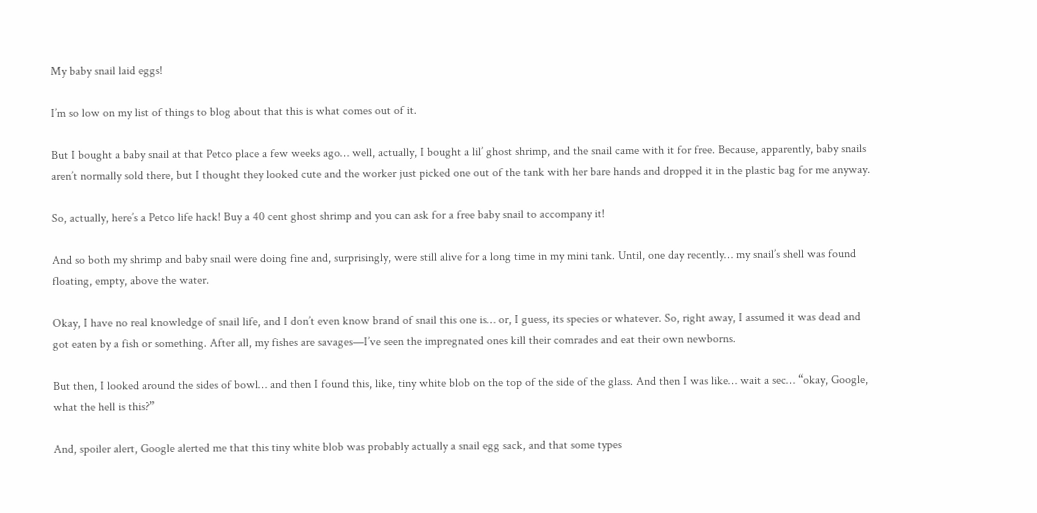My baby snail laid eggs!

I’m so low on my list of things to blog about that this is what comes out of it.

But I bought a baby snail at that Petco place a few weeks ago… well, actually, I bought a lil’ ghost shrimp, and the snail came with it for free. Because, apparently, baby snails aren’t normally sold there, but I thought they looked cute and the worker just picked one out of the tank with her bare hands and dropped it in the plastic bag for me anyway.

So, actually, here’s a Petco life hack! Buy a 40 cent ghost shrimp and you can ask for a free baby snail to accompany it!

And so both my shrimp and baby snail were doing fine and, surprisingly, were still alive for a long time in my mini tank. Until, one day recently… my snail’s shell was found floating, empty, above the water.

Okay, I have no real knowledge of snail life, and I don’t even know brand of snail this one is… or, I guess, its species or whatever. So, right away, I assumed it was dead and got eaten by a fish or something. After all, my fishes are savages—I’ve seen the impregnated ones kill their comrades and eat their own newborns.

But then, I looked around the sides of bowl… and then I found this, like, tiny white blob on the top of the side of the glass. And then I was like… wait a sec… “okay, Google, what the hell is this?”

And, spoiler alert, Google alerted me that this tiny white blob was probably actually a snail egg sack, and that some types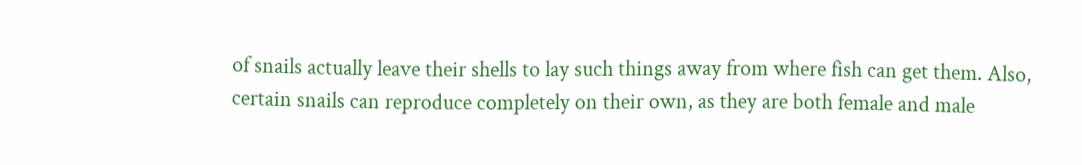of snails actually leave their shells to lay such things away from where fish can get them. Also, certain snails can reproduce completely on their own, as they are both female and male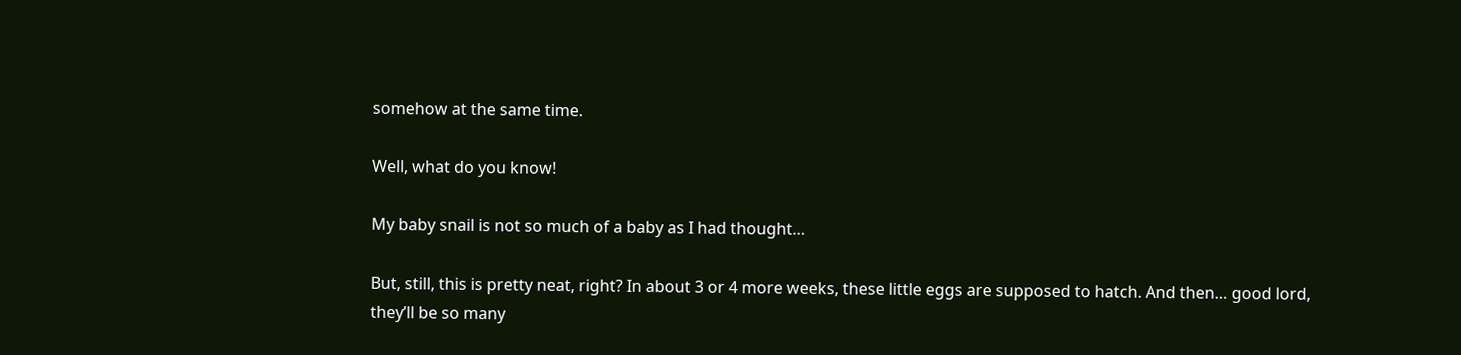somehow at the same time.

Well, what do you know!

My baby snail is not so much of a baby as I had thought…

But, still, this is pretty neat, right? In about 3 or 4 more weeks, these little eggs are supposed to hatch. And then… good lord, they’ll be so many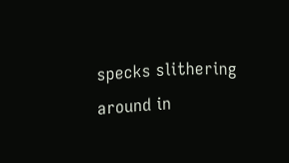specks slithering around in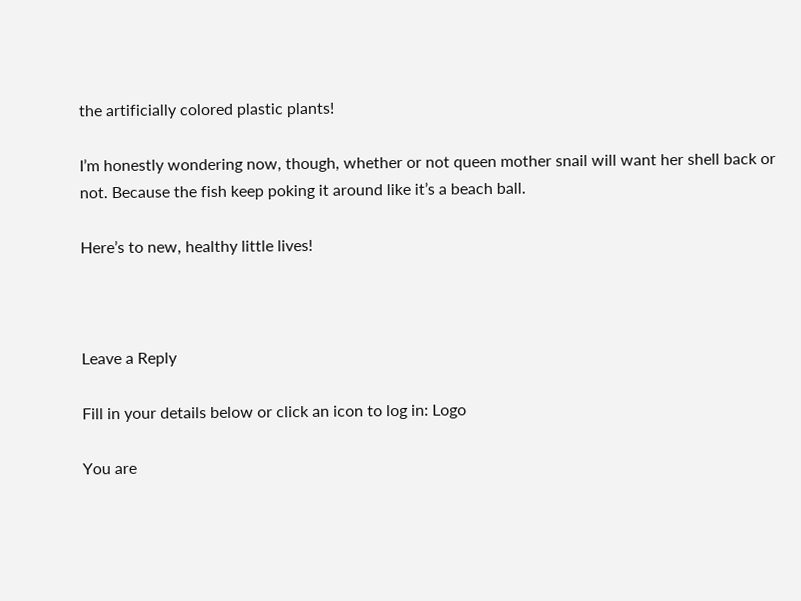the artificially colored plastic plants!

I’m honestly wondering now, though, whether or not queen mother snail will want her shell back or not. Because the fish keep poking it around like it’s a beach ball.

Here’s to new, healthy little lives!



Leave a Reply

Fill in your details below or click an icon to log in: Logo

You are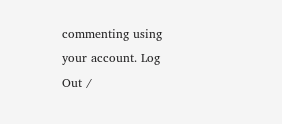commenting using your account. Log Out /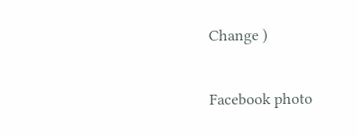Change )

Facebook photo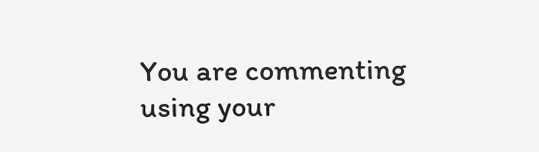You are commenting using your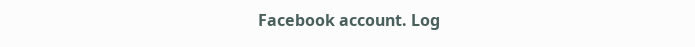Facebook account. Log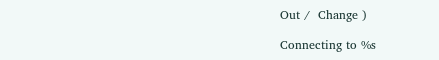Out /  Change )

Connecting to %s